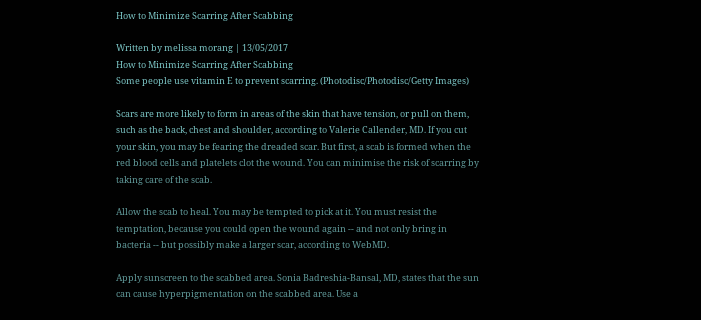How to Minimize Scarring After Scabbing

Written by melissa morang | 13/05/2017
How to Minimize Scarring After Scabbing
Some people use vitamin E to prevent scarring. (Photodisc/Photodisc/Getty Images)

Scars are more likely to form in areas of the skin that have tension, or pull on them, such as the back, chest and shoulder, according to Valerie Callender, MD. If you cut your skin, you may be fearing the dreaded scar. But first, a scab is formed when the red blood cells and platelets clot the wound. You can minimise the risk of scarring by taking care of the scab.

Allow the scab to heal. You may be tempted to pick at it. You must resist the temptation, because you could open the wound again -- and not only bring in bacteria -- but possibly make a larger scar, according to WebMD.

Apply sunscreen to the scabbed area. Sonia Badreshia-Bansal, MD, states that the sun can cause hyperpigmentation on the scabbed area. Use a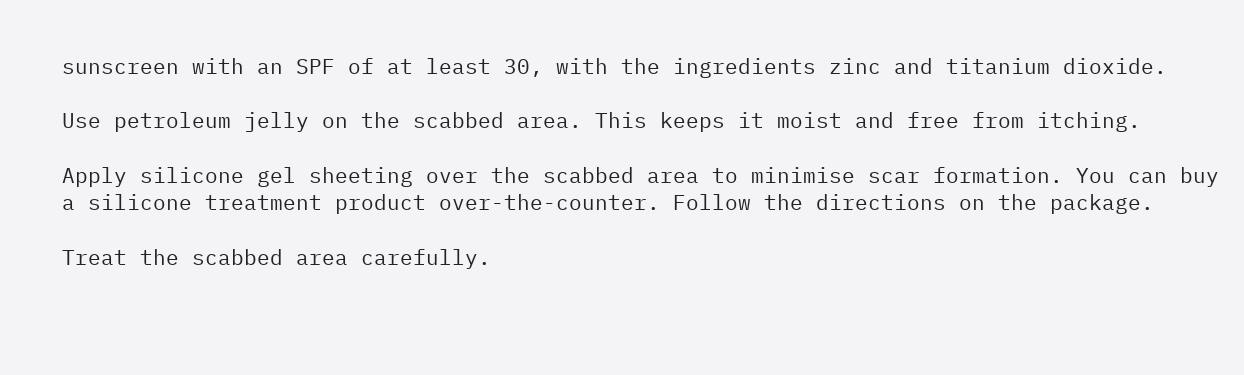sunscreen with an SPF of at least 30, with the ingredients zinc and titanium dioxide.

Use petroleum jelly on the scabbed area. This keeps it moist and free from itching.

Apply silicone gel sheeting over the scabbed area to minimise scar formation. You can buy a silicone treatment product over-the-counter. Follow the directions on the package.

Treat the scabbed area carefully.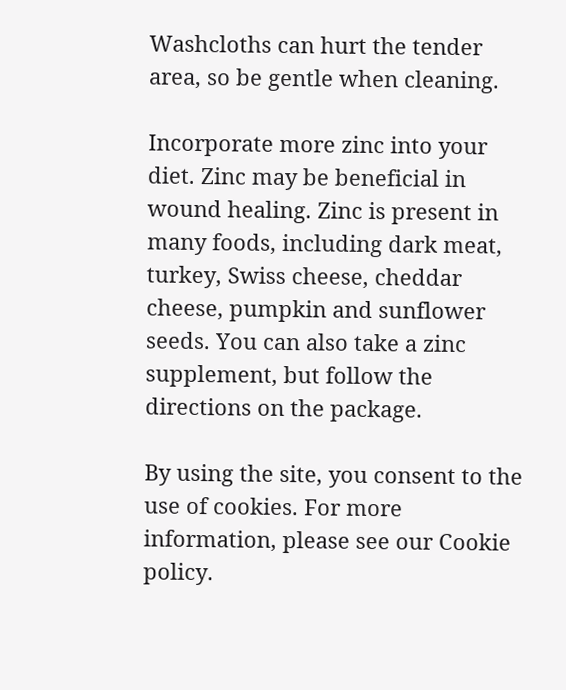Washcloths can hurt the tender area, so be gentle when cleaning.

Incorporate more zinc into your diet. Zinc may be beneficial in wound healing. Zinc is present in many foods, including dark meat, turkey, Swiss cheese, cheddar cheese, pumpkin and sunflower seeds. You can also take a zinc supplement, but follow the directions on the package.

By using the site, you consent to the use of cookies. For more information, please see our Cookie policy.